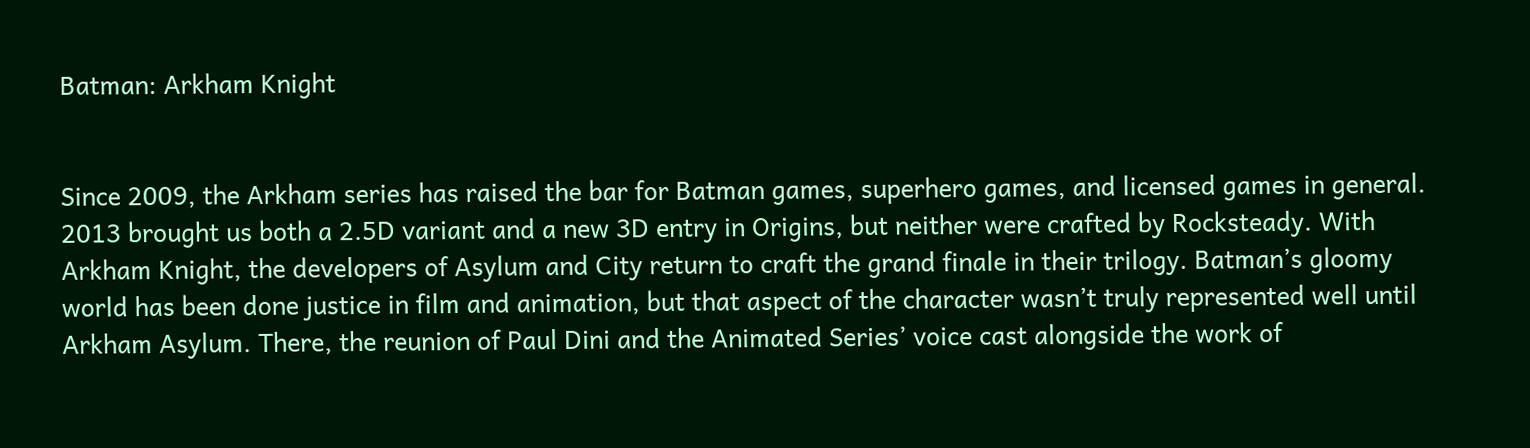Batman: Arkham Knight


Since 2009, the Arkham series has raised the bar for Batman games, superhero games, and licensed games in general. 2013 brought us both a 2.5D variant and a new 3D entry in Origins, but neither were crafted by Rocksteady. With Arkham Knight, the developers of Asylum and City return to craft the grand finale in their trilogy. Batman’s gloomy world has been done justice in film and animation, but that aspect of the character wasn’t truly represented well until Arkham Asylum. There, the reunion of Paul Dini and the Animated Series’ voice cast alongside the work of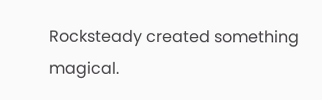Rocksteady created something magical.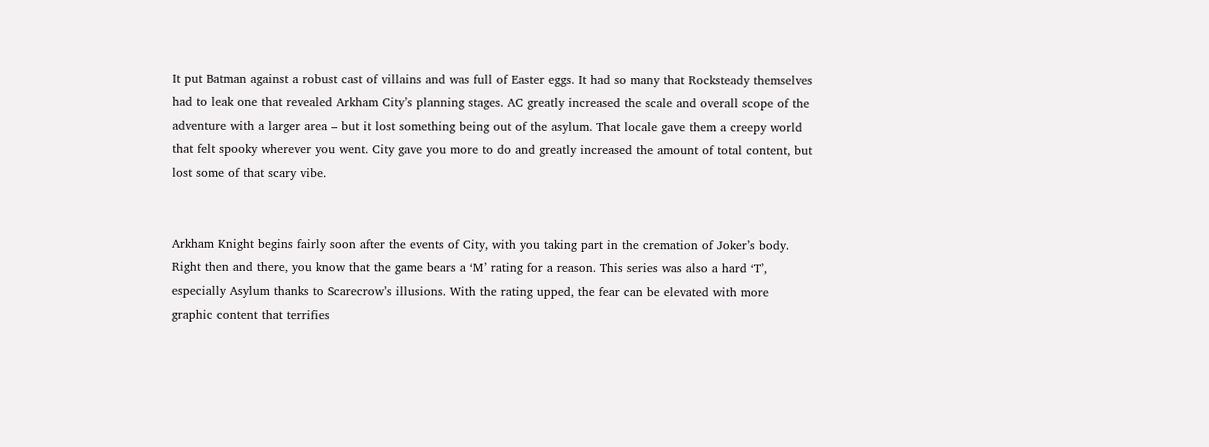It put Batman against a robust cast of villains and was full of Easter eggs. It had so many that Rocksteady themselves had to leak one that revealed Arkham City’s planning stages. AC greatly increased the scale and overall scope of the adventure with a larger area – but it lost something being out of the asylum. That locale gave them a creepy world that felt spooky wherever you went. City gave you more to do and greatly increased the amount of total content, but lost some of that scary vibe.


Arkham Knight begins fairly soon after the events of City, with you taking part in the cremation of Joker’s body. Right then and there, you know that the game bears a ‘M’ rating for a reason. This series was also a hard ‘T’, especially Asylum thanks to Scarecrow’s illusions. With the rating upped, the fear can be elevated with more graphic content that terrifies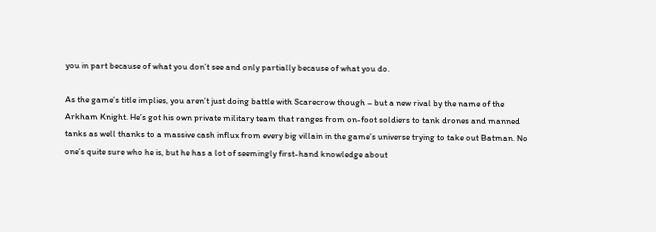you in part because of what you don’t see and only partially because of what you do.

As the game’s title implies, you aren’t just doing battle with Scarecrow though – but a new rival by the name of the Arkham Knight. He’s got his own private military team that ranges from on-foot soldiers to tank drones and manned tanks as well thanks to a massive cash influx from every big villain in the game’s universe trying to take out Batman. No one’s quite sure who he is, but he has a lot of seemingly first-hand knowledge about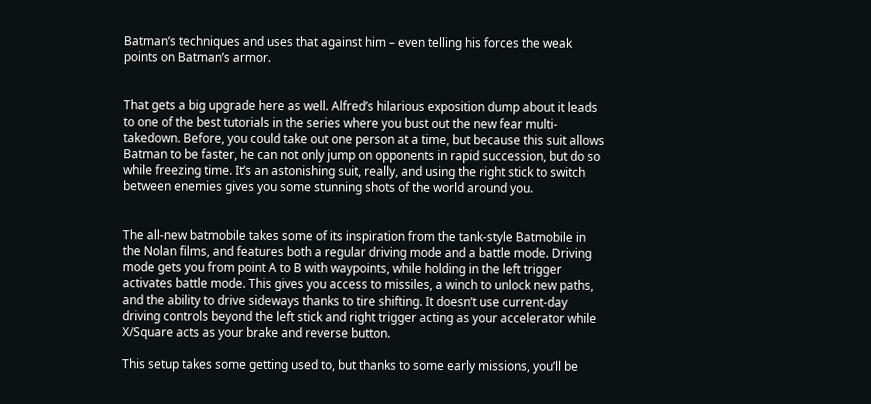Batman’s techniques and uses that against him – even telling his forces the weak points on Batman’s armor.


That gets a big upgrade here as well. Alfred’s hilarious exposition dump about it leads to one of the best tutorials in the series where you bust out the new fear multi-takedown. Before, you could take out one person at a time, but because this suit allows Batman to be faster, he can not only jump on opponents in rapid succession, but do so while freezing time. It’s an astonishing suit, really, and using the right stick to switch between enemies gives you some stunning shots of the world around you.


The all-new batmobile takes some of its inspiration from the tank-style Batmobile in the Nolan films, and features both a regular driving mode and a battle mode. Driving mode gets you from point A to B with waypoints, while holding in the left trigger activates battle mode. This gives you access to missiles, a winch to unlock new paths, and the ability to drive sideways thanks to tire shifting. It doesn’t use current-day driving controls beyond the left stick and right trigger acting as your accelerator while X/Square acts as your brake and reverse button.

This setup takes some getting used to, but thanks to some early missions, you’ll be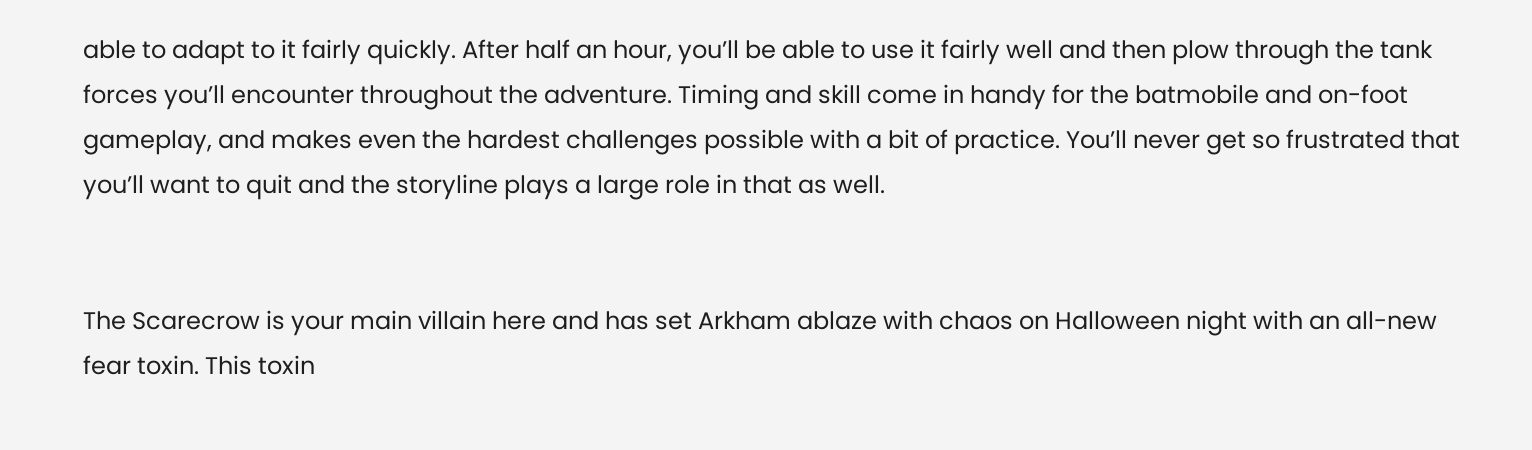able to adapt to it fairly quickly. After half an hour, you’ll be able to use it fairly well and then plow through the tank forces you’ll encounter throughout the adventure. Timing and skill come in handy for the batmobile and on-foot gameplay, and makes even the hardest challenges possible with a bit of practice. You’ll never get so frustrated that you’ll want to quit and the storyline plays a large role in that as well.


The Scarecrow is your main villain here and has set Arkham ablaze with chaos on Halloween night with an all-new fear toxin. This toxin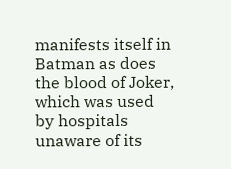manifests itself in Batman as does the blood of Joker, which was used by hospitals unaware of its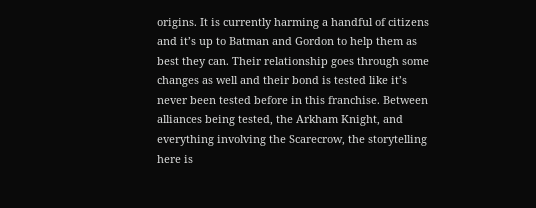origins. It is currently harming a handful of citizens and it’s up to Batman and Gordon to help them as best they can. Their relationship goes through some changes as well and their bond is tested like it’s never been tested before in this franchise. Between alliances being tested, the Arkham Knight, and everything involving the Scarecrow, the storytelling here is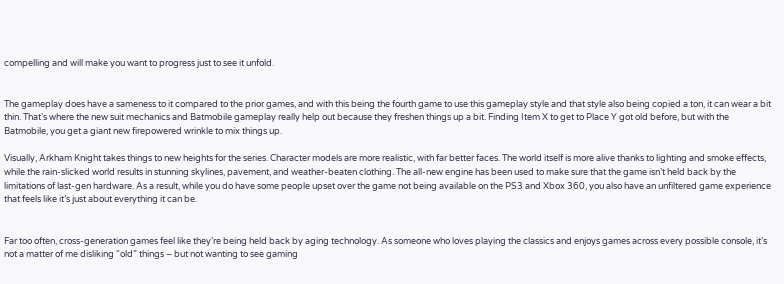compelling and will make you want to progress just to see it unfold.


The gameplay does have a sameness to it compared to the prior games, and with this being the fourth game to use this gameplay style and that style also being copied a ton, it can wear a bit thin. That’s where the new suit mechanics and Batmobile gameplay really help out because they freshen things up a bit. Finding Item X to get to Place Y got old before, but with the Batmobile, you get a giant new firepowered wrinkle to mix things up.

Visually, Arkham Knight takes things to new heights for the series. Character models are more realistic, with far better faces. The world itself is more alive thanks to lighting and smoke effects, while the rain-slicked world results in stunning skylines, pavement, and weather-beaten clothing. The all-new engine has been used to make sure that the game isn’t held back by the limitations of last-gen hardware. As a result, while you do have some people upset over the game not being available on the PS3 and Xbox 360, you also have an unfiltered game experience that feels like it’s just about everything it can be.


Far too often, cross-generation games feel like they’re being held back by aging technology. As someone who loves playing the classics and enjoys games across every possible console, it’s not a matter of me disliking “old” things – but not wanting to see gaming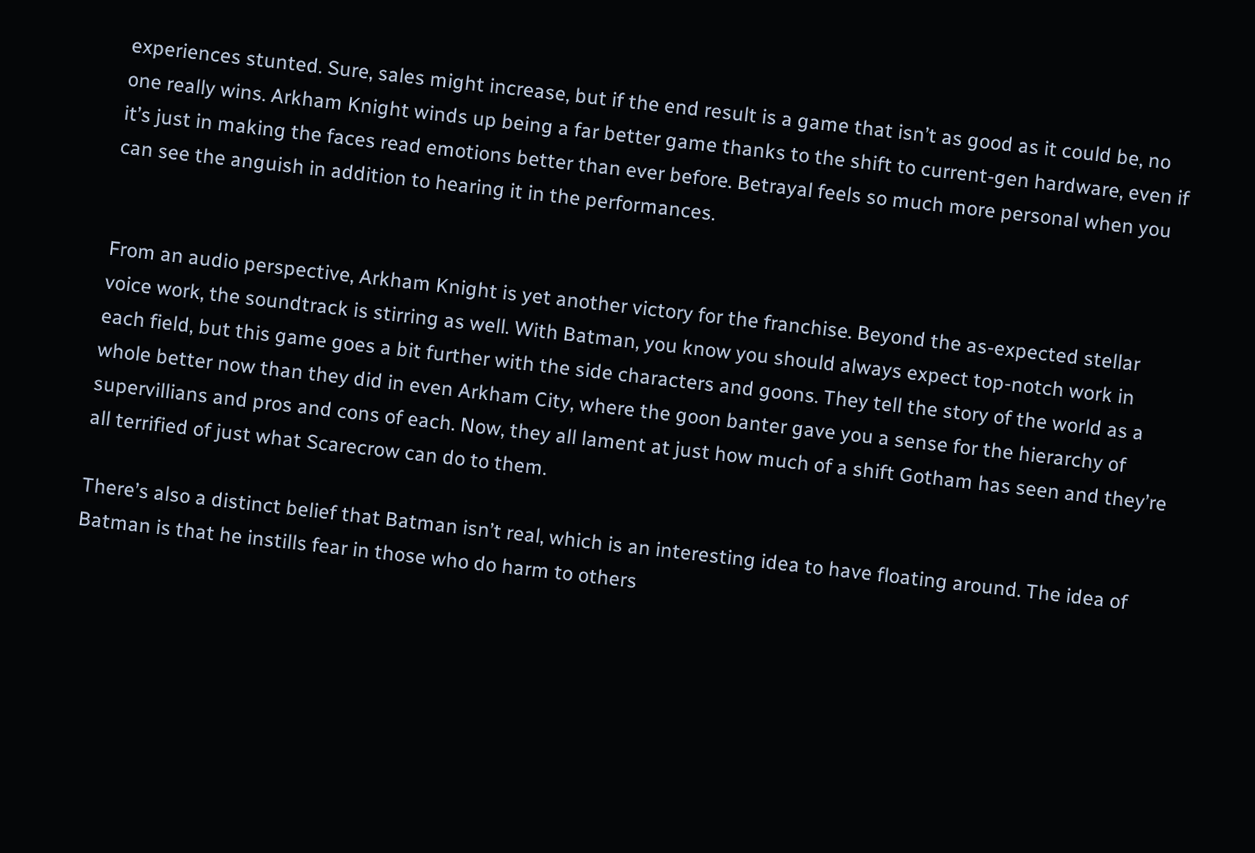experiences stunted. Sure, sales might increase, but if the end result is a game that isn’t as good as it could be, no one really wins. Arkham Knight winds up being a far better game thanks to the shift to current-gen hardware, even if it’s just in making the faces read emotions better than ever before. Betrayal feels so much more personal when you can see the anguish in addition to hearing it in the performances.


From an audio perspective, Arkham Knight is yet another victory for the franchise. Beyond the as-expected stellar voice work, the soundtrack is stirring as well. With Batman, you know you should always expect top-notch work in each field, but this game goes a bit further with the side characters and goons. They tell the story of the world as a whole better now than they did in even Arkham City, where the goon banter gave you a sense for the hierarchy of supervillians and pros and cons of each. Now, they all lament at just how much of a shift Gotham has seen and they’re all terrified of just what Scarecrow can do to them.

There’s also a distinct belief that Batman isn’t real, which is an interesting idea to have floating around. The idea of Batman is that he instills fear in those who do harm to others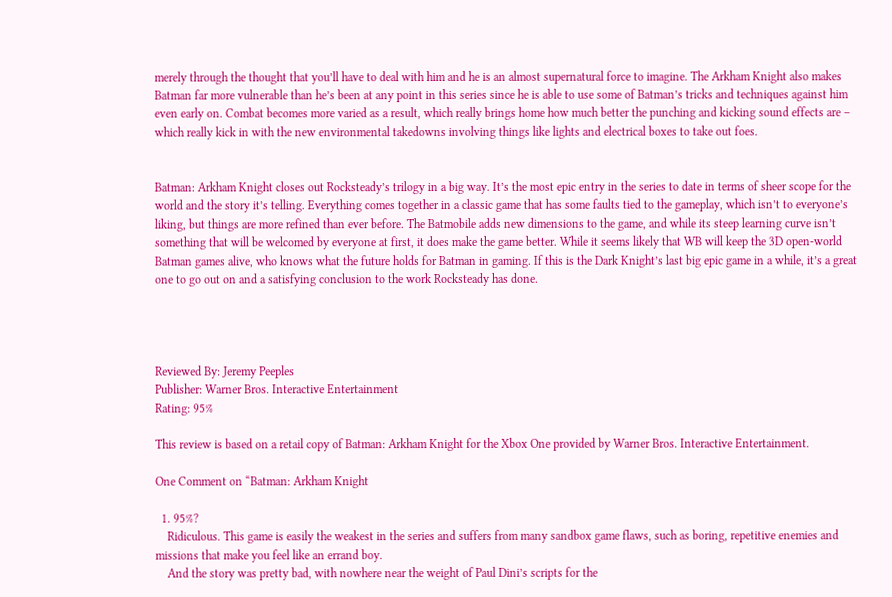merely through the thought that you’ll have to deal with him and he is an almost supernatural force to imagine. The Arkham Knight also makes Batman far more vulnerable than he’s been at any point in this series since he is able to use some of Batman’s tricks and techniques against him even early on. Combat becomes more varied as a result, which really brings home how much better the punching and kicking sound effects are – which really kick in with the new environmental takedowns involving things like lights and electrical boxes to take out foes.


Batman: Arkham Knight closes out Rocksteady’s trilogy in a big way. It’s the most epic entry in the series to date in terms of sheer scope for the world and the story it’s telling. Everything comes together in a classic game that has some faults tied to the gameplay, which isn’t to everyone’s liking, but things are more refined than ever before. The Batmobile adds new dimensions to the game, and while its steep learning curve isn’t something that will be welcomed by everyone at first, it does make the game better. While it seems likely that WB will keep the 3D open-world Batman games alive, who knows what the future holds for Batman in gaming. If this is the Dark Knight’s last big epic game in a while, it’s a great one to go out on and a satisfying conclusion to the work Rocksteady has done.




Reviewed By: Jeremy Peeples
Publisher: Warner Bros. Interactive Entertainment
Rating: 95%

This review is based on a retail copy of Batman: Arkham Knight for the Xbox One provided by Warner Bros. Interactive Entertainment.

One Comment on “Batman: Arkham Knight

  1. 95%?
    Ridiculous. This game is easily the weakest in the series and suffers from many sandbox game flaws, such as boring, repetitive enemies and missions that make you feel like an errand boy.
    And the story was pretty bad, with nowhere near the weight of Paul Dini’s scripts for the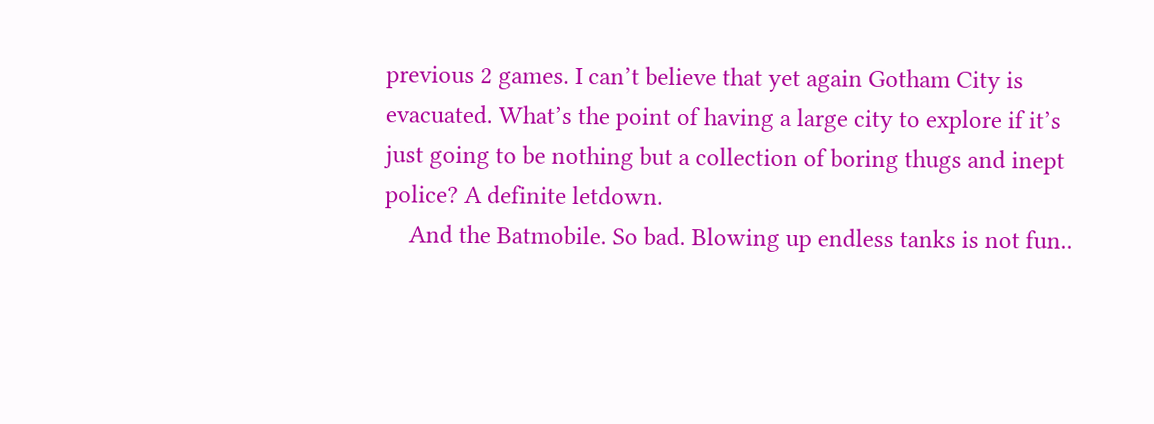previous 2 games. I can’t believe that yet again Gotham City is evacuated. What’s the point of having a large city to explore if it’s just going to be nothing but a collection of boring thugs and inept police? A definite letdown.
    And the Batmobile. So bad. Blowing up endless tanks is not fun..